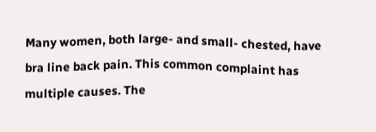Many women, both large- and small- chested, have bra line back pain. This common complaint has multiple causes. The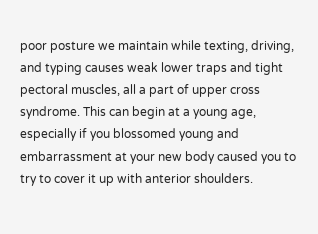poor posture we maintain while texting, driving, and typing causes weak lower traps and tight pectoral muscles, all a part of upper cross syndrome. This can begin at a young age, especially if you blossomed young and embarrassment at your new body caused you to try to cover it up with anterior shoulders.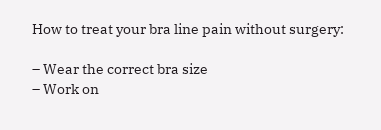How to treat your bra line pain without surgery:

– Wear the correct bra size
– Work on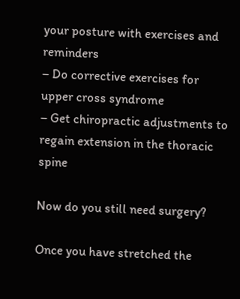your posture with exercises and reminders
– Do corrective exercises for upper cross syndrome
– Get chiropractic adjustments to regain extension in the thoracic spine

Now do you still need surgery?

Once you have stretched the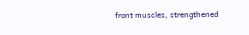front muscles, strengthened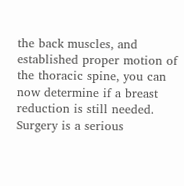the back muscles, and established proper motion of the thoracic spine, you can now determine if a breast reduction is still needed. Surgery is a serious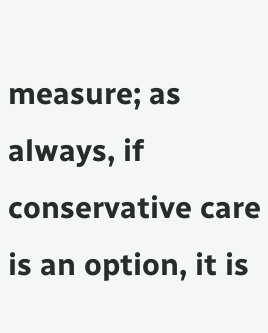measure; as always, if conservative care is an option, it is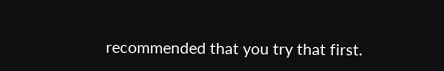recommended that you try that first.